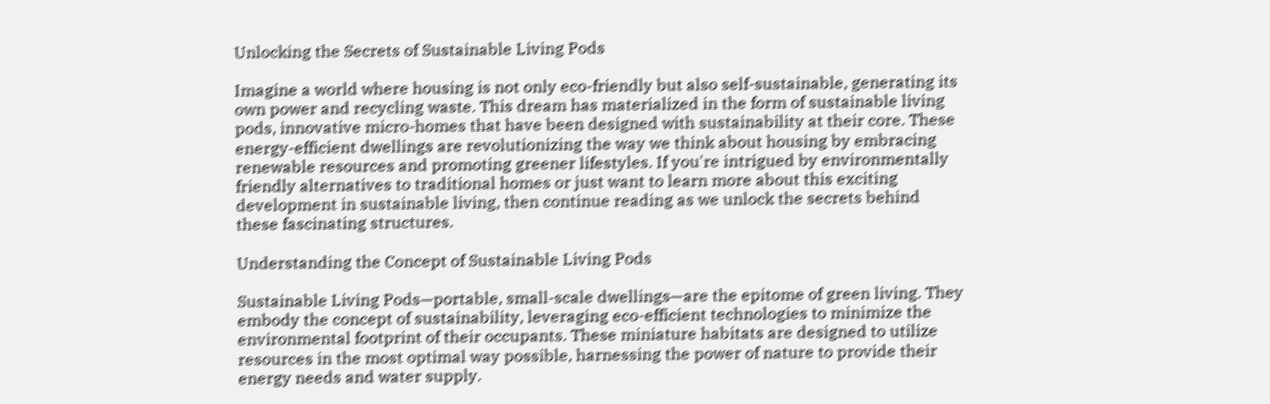Unlocking the Secrets of Sustainable Living Pods

Imagine a world where housing is not only eco-friendly but also self-sustainable, generating its own power and recycling waste. This dream has materialized in the form of sustainable living pods, innovative micro-homes that have been designed with sustainability at their core. These energy-efficient dwellings are revolutionizing the way we think about housing by embracing renewable resources and promoting greener lifestyles. If you're intrigued by environmentally friendly alternatives to traditional homes or just want to learn more about this exciting development in sustainable living, then continue reading as we unlock the secrets behind these fascinating structures.

Understanding the Concept of Sustainable Living Pods

Sustainable Living Pods—portable, small-scale dwellings—are the epitome of green living. They embody the concept of sustainability, leveraging eco-efficient technologies to minimize the environmental footprint of their occupants. These miniature habitats are designed to utilize resources in the most optimal way possible, harnessing the power of nature to provide their energy needs and water supply.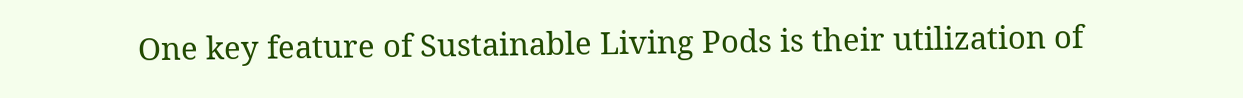One key feature of Sustainable Living Pods is their utilization of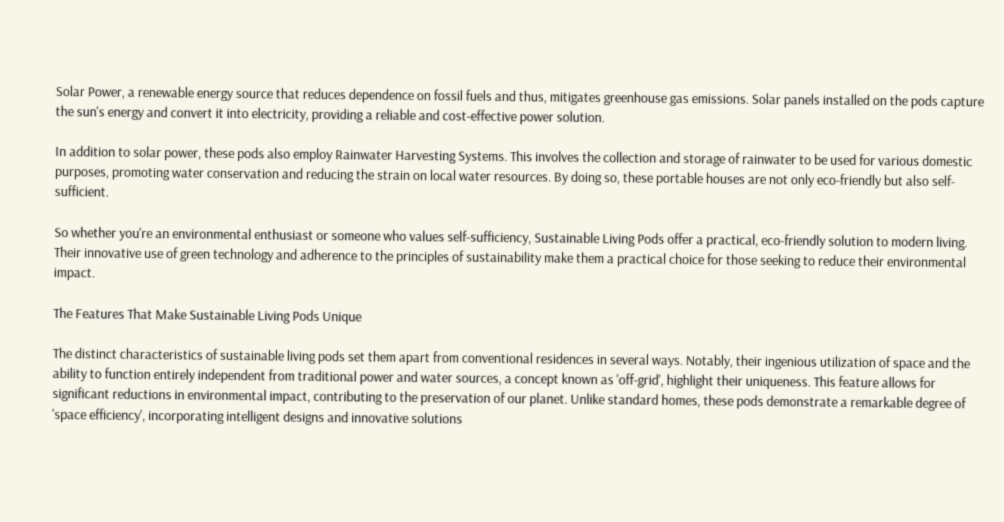Solar Power, a renewable energy source that reduces dependence on fossil fuels and thus, mitigates greenhouse gas emissions. Solar panels installed on the pods capture the sun's energy and convert it into electricity, providing a reliable and cost-effective power solution.

In addition to solar power, these pods also employ Rainwater Harvesting Systems. This involves the collection and storage of rainwater to be used for various domestic purposes, promoting water conservation and reducing the strain on local water resources. By doing so, these portable houses are not only eco-friendly but also self-sufficient.

So whether you're an environmental enthusiast or someone who values self-sufficiency, Sustainable Living Pods offer a practical, eco-friendly solution to modern living. Their innovative use of green technology and adherence to the principles of sustainability make them a practical choice for those seeking to reduce their environmental impact.

The Features That Make Sustainable Living Pods Unique

The distinct characteristics of sustainable living pods set them apart from conventional residences in several ways. Notably, their ingenious utilization of space and the ability to function entirely independent from traditional power and water sources, a concept known as 'off-grid', highlight their uniqueness. This feature allows for significant reductions in environmental impact, contributing to the preservation of our planet. Unlike standard homes, these pods demonstrate a remarkable degree of 'space efficiency', incorporating intelligent designs and innovative solutions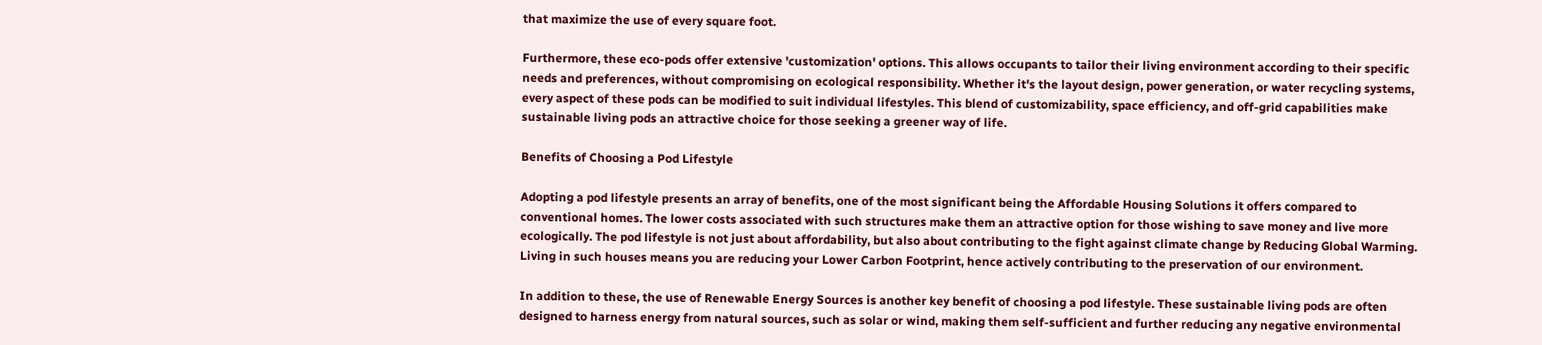that maximize the use of every square foot.

Furthermore, these eco-pods offer extensive 'customization' options. This allows occupants to tailor their living environment according to their specific needs and preferences, without compromising on ecological responsibility. Whether it's the layout design, power generation, or water recycling systems, every aspect of these pods can be modified to suit individual lifestyles. This blend of customizability, space efficiency, and off-grid capabilities make sustainable living pods an attractive choice for those seeking a greener way of life.

Benefits of Choosing a Pod Lifestyle

Adopting a pod lifestyle presents an array of benefits, one of the most significant being the Affordable Housing Solutions it offers compared to conventional homes. The lower costs associated with such structures make them an attractive option for those wishing to save money and live more ecologically. The pod lifestyle is not just about affordability, but also about contributing to the fight against climate change by Reducing Global Warming. Living in such houses means you are reducing your Lower Carbon Footprint, hence actively contributing to the preservation of our environment.

In addition to these, the use of Renewable Energy Sources is another key benefit of choosing a pod lifestyle. These sustainable living pods are often designed to harness energy from natural sources, such as solar or wind, making them self-sufficient and further reducing any negative environmental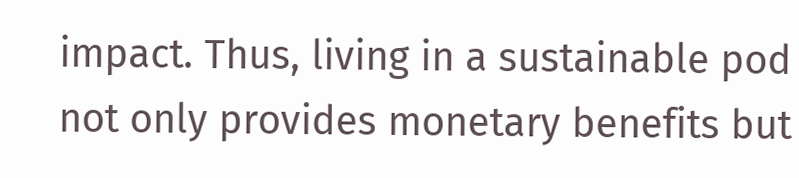impact. Thus, living in a sustainable pod not only provides monetary benefits but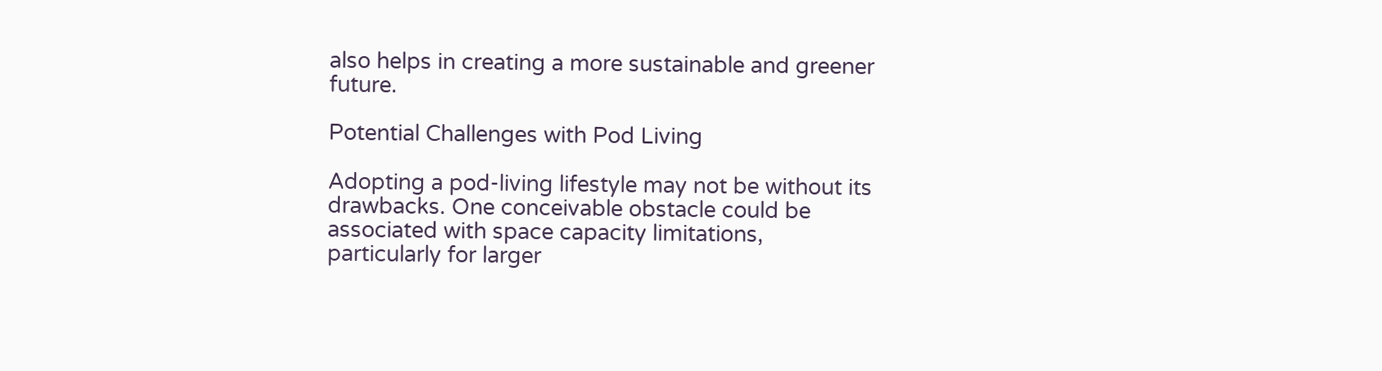also helps in creating a more sustainable and greener future.

Potential Challenges with Pod Living

Adopting a pod-living lifestyle may not be without its drawbacks. One conceivable obstacle could be associated with space capacity limitations, particularly for larger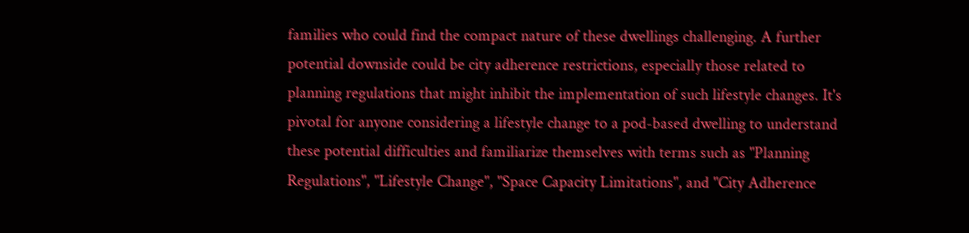families who could find the compact nature of these dwellings challenging. A further potential downside could be city adherence restrictions, especially those related to planning regulations that might inhibit the implementation of such lifestyle changes. It's pivotal for anyone considering a lifestyle change to a pod-based dwelling to understand these potential difficulties and familiarize themselves with terms such as "Planning Regulations", "Lifestyle Change", "Space Capacity Limitations", and "City Adherence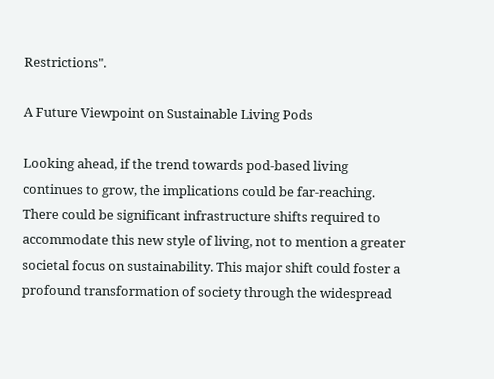Restrictions".

A Future Viewpoint on Sustainable Living Pods

Looking ahead, if the trend towards pod-based living continues to grow, the implications could be far-reaching. There could be significant infrastructure shifts required to accommodate this new style of living, not to mention a greater societal focus on sustainability. This major shift could foster a profound transformation of society through the widespread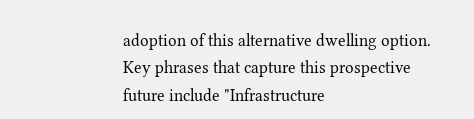adoption of this alternative dwelling option. Key phrases that capture this prospective future include "Infrastructure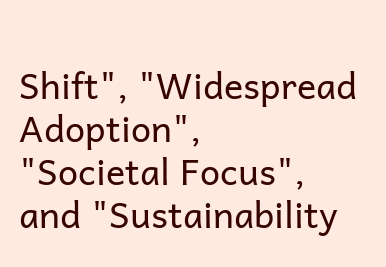Shift", "Widespread Adoption", "Societal Focus", and "Sustainability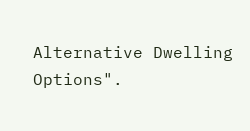Alternative Dwelling Options".